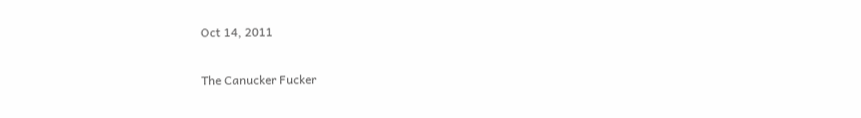Oct 14, 2011

The Canucker Fucker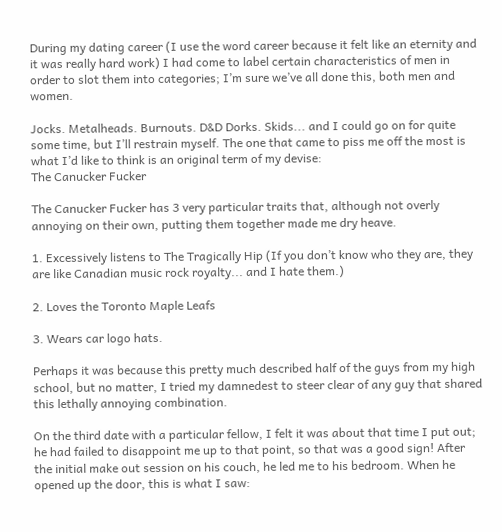During my dating career (I use the word career because it felt like an eternity and it was really hard work) I had come to label certain characteristics of men in order to slot them into categories; I’m sure we’ve all done this, both men and women.

Jocks. Metalheads. Burnouts. D&D Dorks. Skids... and I could go on for quite some time, but I’ll restrain myself. The one that came to piss me off the most is what I’d like to think is an original term of my devise:
The Canucker Fucker

The Canucker Fucker has 3 very particular traits that, although not overly annoying on their own, putting them together made me dry heave.

1. Excessively listens to The Tragically Hip (If you don’t know who they are, they are like Canadian music rock royalty... and I hate them.)

2. Loves the Toronto Maple Leafs

3. Wears car logo hats.

Perhaps it was because this pretty much described half of the guys from my high school, but no matter, I tried my damnedest to steer clear of any guy that shared this lethally annoying combination.

On the third date with a particular fellow, I felt it was about that time I put out; he had failed to disappoint me up to that point, so that was a good sign! After the initial make out session on his couch, he led me to his bedroom. When he opened up the door, this is what I saw: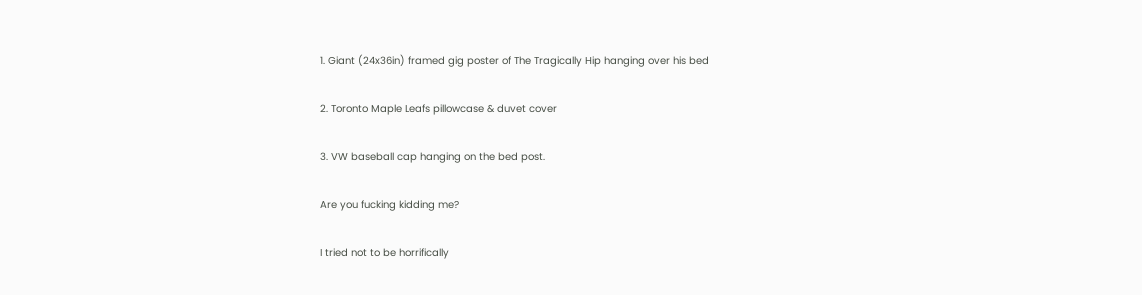1. Giant (24x36in) framed gig poster of The Tragically Hip hanging over his bed

2. Toronto Maple Leafs pillowcase & duvet cover

3. VW baseball cap hanging on the bed post.

Are you fucking kidding me?

I tried not to be horrifically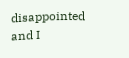disappointed and I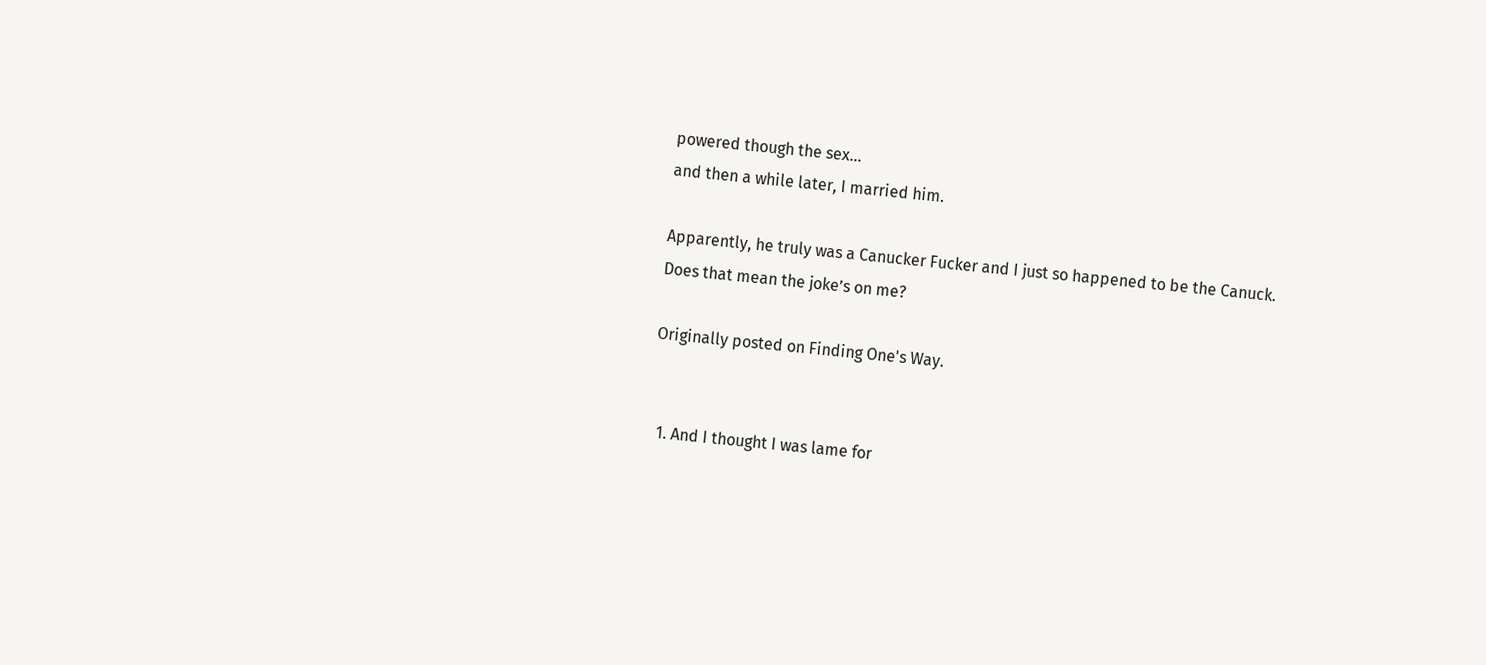powered though the sex...
and then a while later, I married him.

Apparently, he truly was a Canucker Fucker and I just so happened to be the Canuck.
Does that mean the joke’s on me?

Originally posted on Finding One's Way.


  1. And I thought I was lame for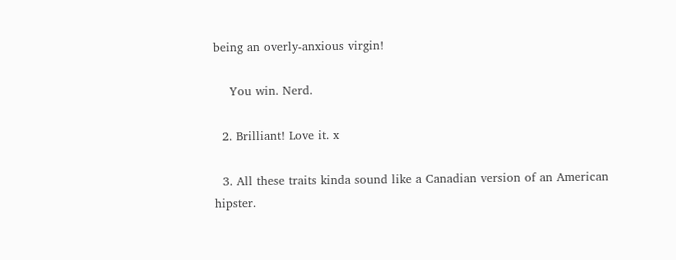being an overly-anxious virgin!

    You win. Nerd.

  2. Brilliant! Love it. x

  3. All these traits kinda sound like a Canadian version of an American hipster.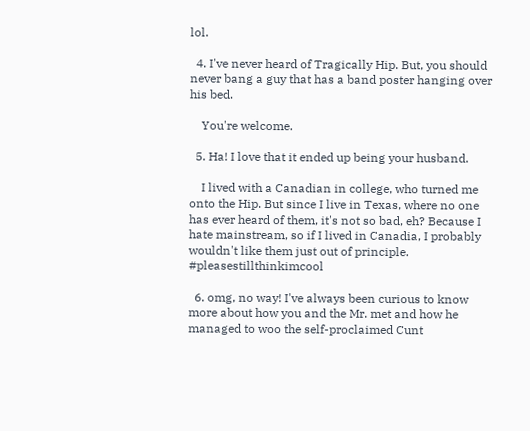lol.

  4. I've never heard of Tragically Hip. But, you should never bang a guy that has a band poster hanging over his bed.

    You're welcome.

  5. Ha! I love that it ended up being your husband.

    I lived with a Canadian in college, who turned me onto the Hip. But since I live in Texas, where no one has ever heard of them, it's not so bad, eh? Because I hate mainstream, so if I lived in Canadia, I probably wouldn't like them just out of principle. #pleasestillthinkimcool

  6. omg, no way! I've always been curious to know more about how you and the Mr. met and how he managed to woo the self-proclaimed Cunt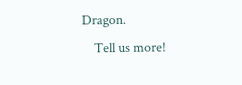Dragon.
    Tell us more!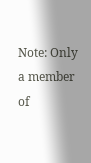Note: Only a member of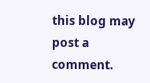this blog may post a comment.